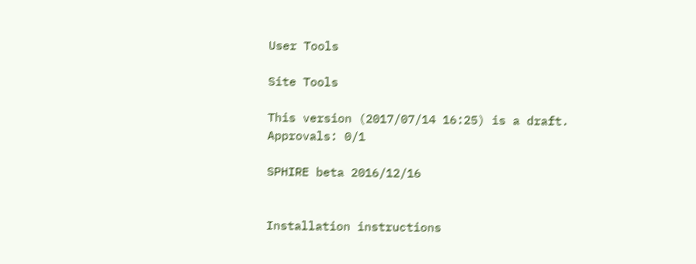User Tools

Site Tools

This version (2017/07/14 16:25) is a draft.
Approvals: 0/1

SPHIRE beta 2016/12/16


Installation instructions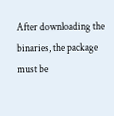After downloading the binaries, the package must be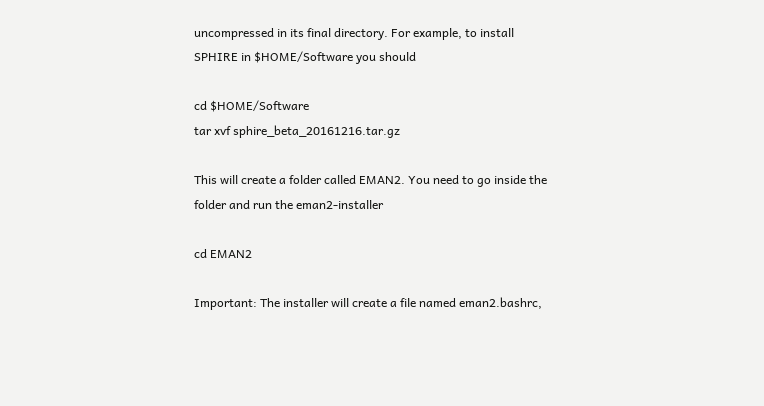uncompressed in its final directory. For example, to install SPHIRE in $HOME/Software you should

cd $HOME/Software
tar xvf sphire_beta_20161216.tar.gz

This will create a folder called EMAN2. You need to go inside the folder and run the eman2-installer

cd EMAN2

Important: The installer will create a file named eman2.bashrc,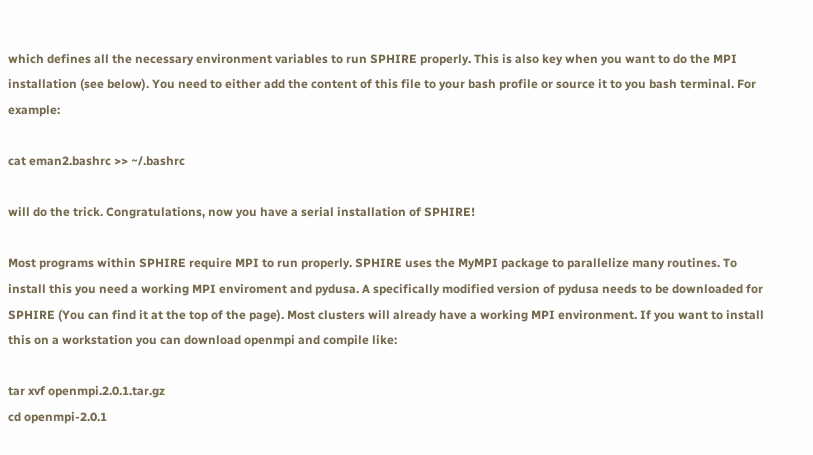which defines all the necessary environment variables to run SPHIRE properly. This is also key when you want to do the MPI installation (see below). You need to either add the content of this file to your bash profile or source it to you bash terminal. For example:

cat eman2.bashrc >> ~/.bashrc

will do the trick. Congratulations, now you have a serial installation of SPHIRE!

Most programs within SPHIRE require MPI to run properly. SPHIRE uses the MyMPI package to parallelize many routines. To install this you need a working MPI enviroment and pydusa. A specifically modified version of pydusa needs to be downloaded for SPHIRE (You can find it at the top of the page). Most clusters will already have a working MPI environment. If you want to install this on a workstation you can download openmpi and compile like:

tar xvf openmpi.2.0.1.tar.gz
cd openmpi-2.0.1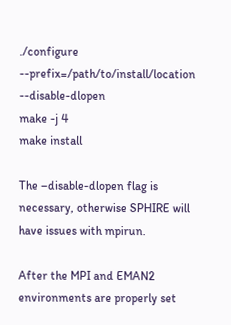./configure --prefix=/path/to/install/location --disable-dlopen
make -j 4
make install

The –disable-dlopen flag is necessary, otherwise SPHIRE will have issues with mpirun.

After the MPI and EMAN2 environments are properly set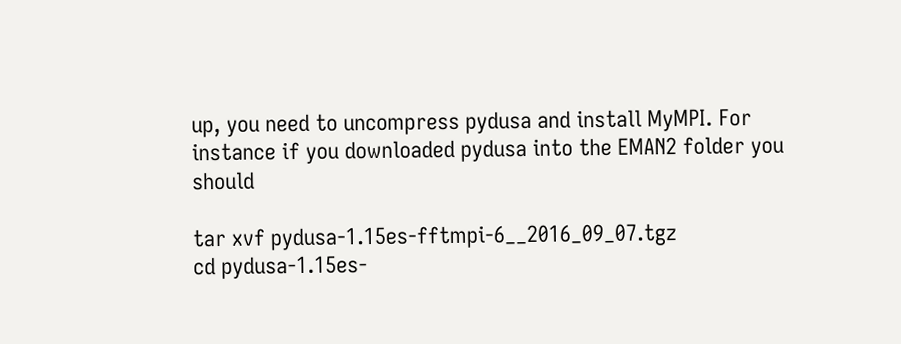up, you need to uncompress pydusa and install MyMPI. For instance if you downloaded pydusa into the EMAN2 folder you should

tar xvf pydusa-1.15es-fftmpi-6__2016_09_07.tgz
cd pydusa-1.15es-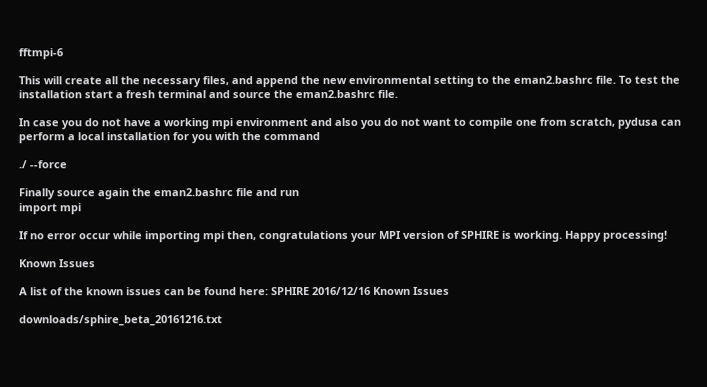fftmpi-6

This will create all the necessary files, and append the new environmental setting to the eman2.bashrc file. To test the installation start a fresh terminal and source the eman2.bashrc file.

In case you do not have a working mpi environment and also you do not want to compile one from scratch, pydusa can perform a local installation for you with the command

./ --force

Finally source again the eman2.bashrc file and run
import mpi

If no error occur while importing mpi then, congratulations your MPI version of SPHIRE is working. Happy processing!

Known Issues

A list of the known issues can be found here: SPHIRE 2016/12/16 Known Issues

downloads/sphire_beta_20161216.txt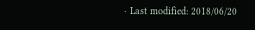· Last modified: 2018/06/20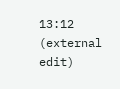13:12 (external edit)